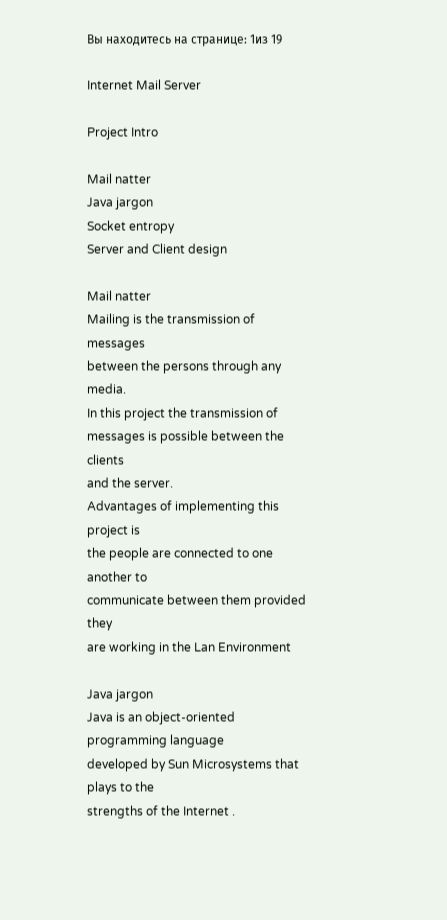Вы находитесь на странице: 1из 19

Internet Mail Server

Project Intro

Mail natter
Java jargon
Socket entropy
Server and Client design

Mail natter
Mailing is the transmission of messages
between the persons through any media.
In this project the transmission of
messages is possible between the clients
and the server.
Advantages of implementing this project is
the people are connected to one another to
communicate between them provided they
are working in the Lan Environment

Java jargon
Java is an object-oriented programming language
developed by Sun Microsystems that plays to the
strengths of the Internet .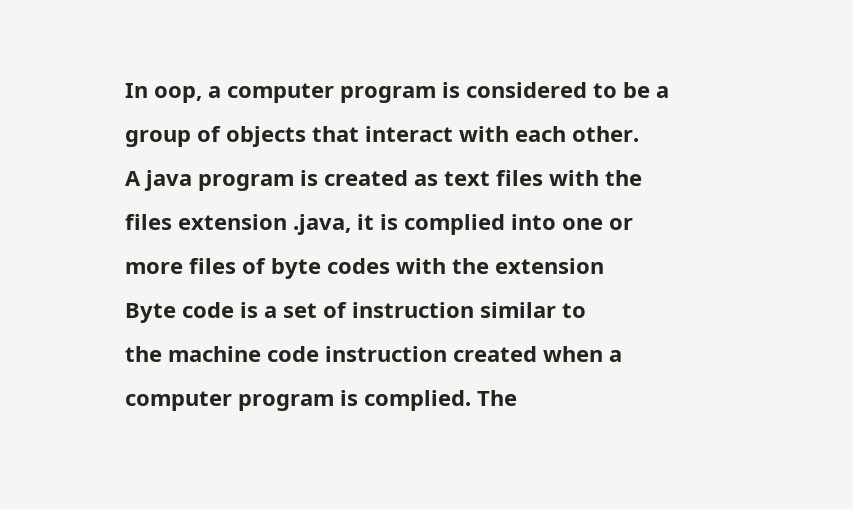In oop, a computer program is considered to be a
group of objects that interact with each other.
A java program is created as text files with the
files extension .java, it is complied into one or
more files of byte codes with the extension
Byte code is a set of instruction similar to
the machine code instruction created when a
computer program is complied. The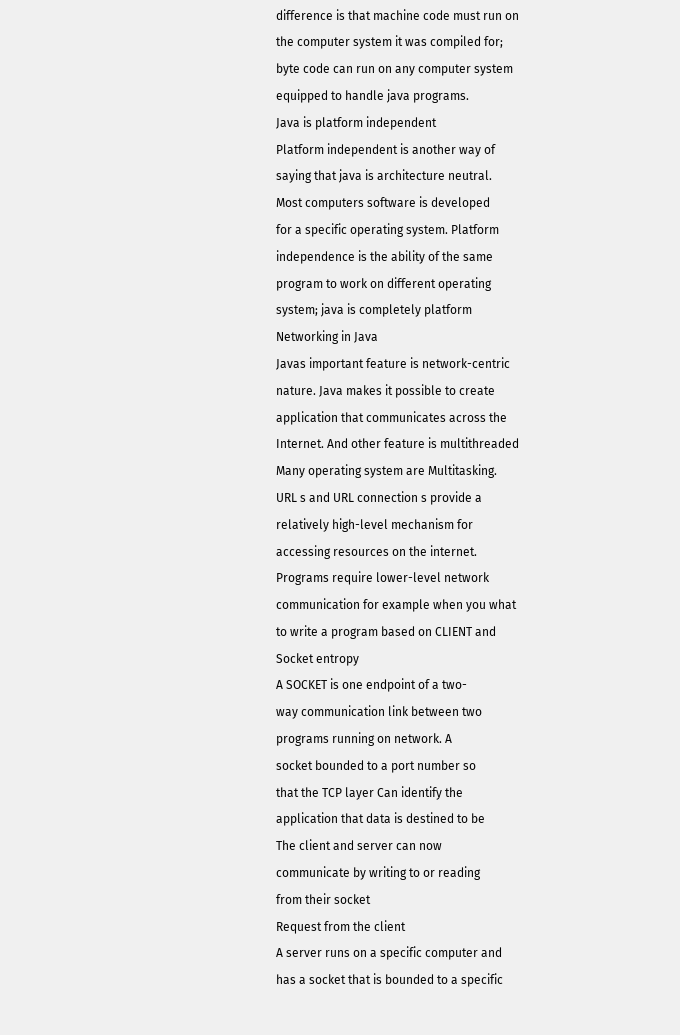difference is that machine code must run on
the computer system it was compiled for;
byte code can run on any computer system
equipped to handle java programs.
Java is platform independent
Platform independent is another way of
saying that java is architecture neutral.
Most computers software is developed
for a specific operating system. Platform
independence is the ability of the same
program to work on different operating
system; java is completely platform
Networking in Java
Javas important feature is network-centric
nature. Java makes it possible to create
application that communicates across the
Internet. And other feature is multithreaded
Many operating system are Multitasking.
URL s and URL connection s provide a
relatively high-level mechanism for
accessing resources on the internet.
Programs require lower-level network
communication for example when you what
to write a program based on CLIENT and
Socket entropy
A SOCKET is one endpoint of a two-
way communication link between two
programs running on network. A
socket bounded to a port number so
that the TCP layer Can identify the
application that data is destined to be
The client and server can now
communicate by writing to or reading
from their socket
Request from the client
A server runs on a specific computer and
has a socket that is bounded to a specific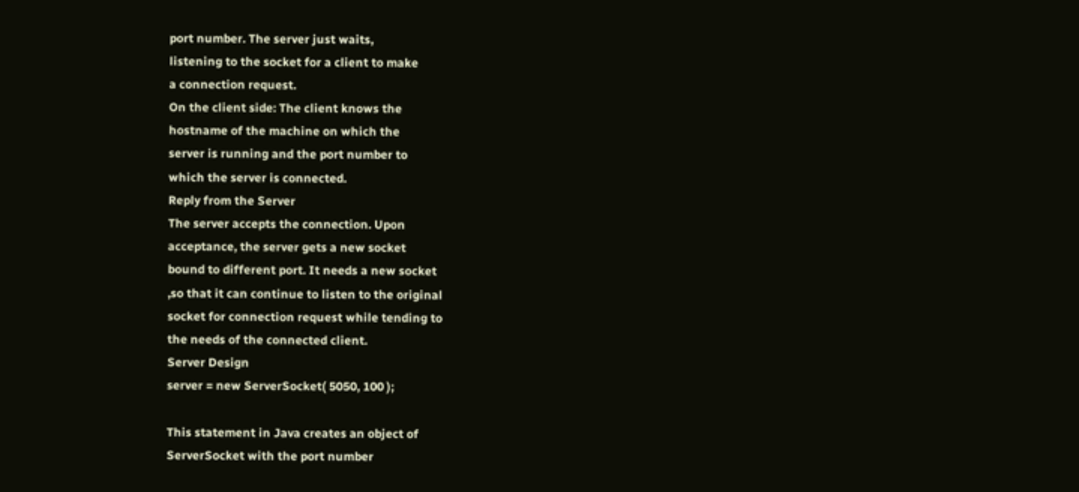port number. The server just waits,
listening to the socket for a client to make
a connection request.
On the client side: The client knows the
hostname of the machine on which the
server is running and the port number to
which the server is connected.
Reply from the Server
The server accepts the connection. Upon
acceptance, the server gets a new socket
bound to different port. It needs a new socket
,so that it can continue to listen to the original
socket for connection request while tending to
the needs of the connected client.
Server Design
server = new ServerSocket( 5050, 100 );

This statement in Java creates an object of
ServerSocket with the port number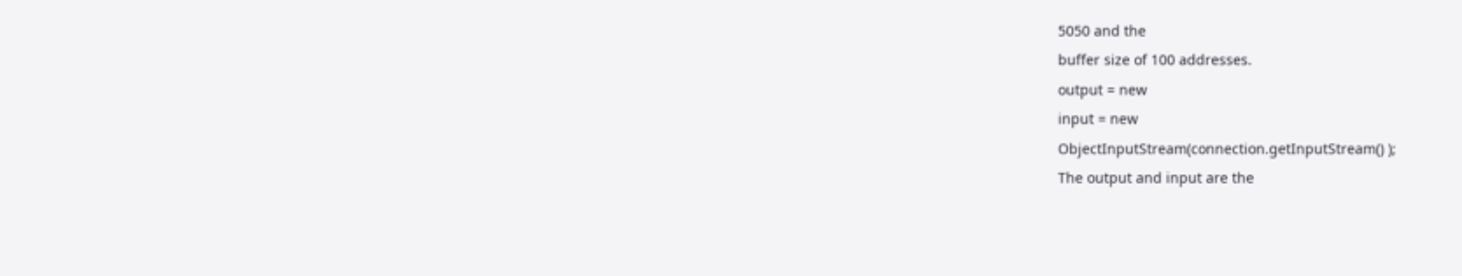5050 and the
buffer size of 100 addresses.
output = new
input = new
ObjectInputStream(connection.getInputStream() );
The output and input are the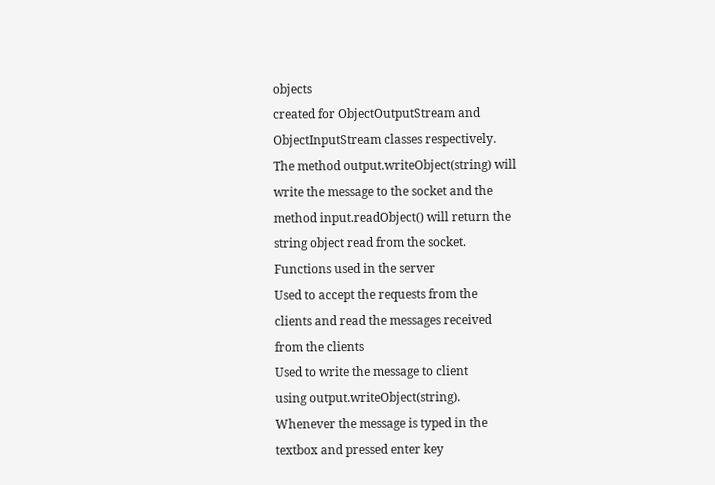objects
created for ObjectOutputStream and
ObjectInputStream classes respectively.
The method output.writeObject(string) will
write the message to the socket and the
method input.readObject() will return the
string object read from the socket.
Functions used in the server
Used to accept the requests from the
clients and read the messages received
from the clients
Used to write the message to client
using output.writeObject(string).
Whenever the message is typed in the
textbox and pressed enter key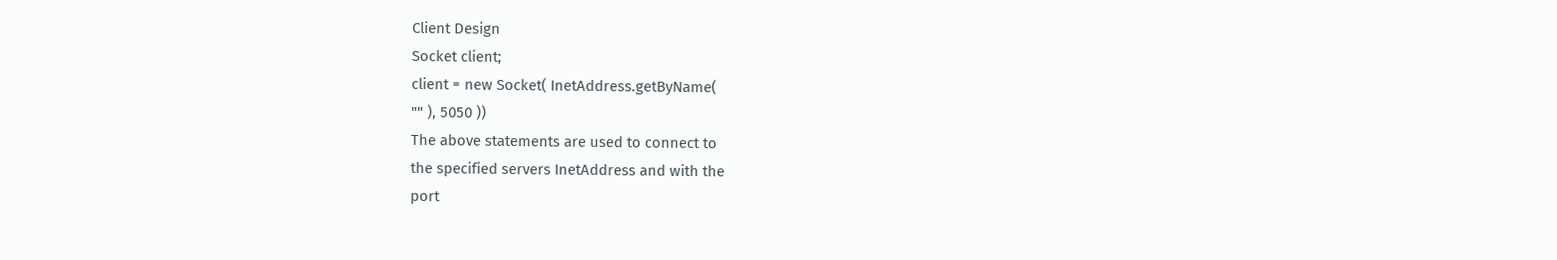Client Design
Socket client;
client = new Socket( InetAddress.getByName(
"" ), 5050 ))
The above statements are used to connect to
the specified servers InetAddress and with the
port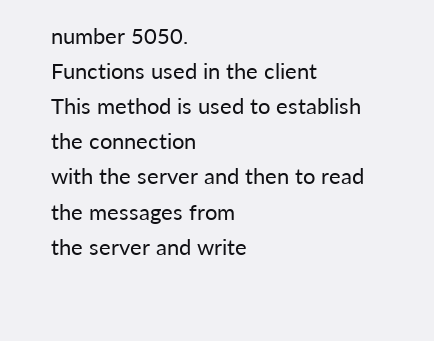number 5050.
Functions used in the client
This method is used to establish the connection
with the server and then to read the messages from
the server and write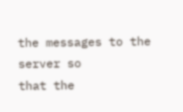the messages to the server so
that the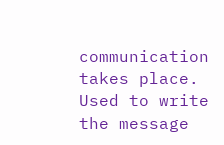communication takes place.
Used to write the message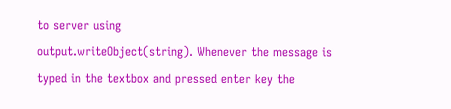to server using
output.writeObject(string). Whenever the message is
typed in the textbox and pressed enter key the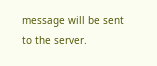message will be sent to the server.